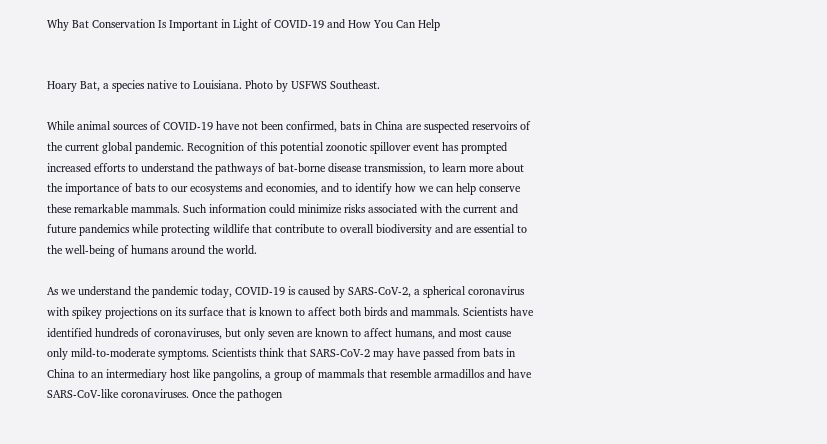Why Bat Conservation Is Important in Light of COVID-19 and How You Can Help


Hoary Bat, a species native to Louisiana. Photo by USFWS Southeast.

While animal sources of COVID-19 have not been confirmed, bats in China are suspected reservoirs of the current global pandemic. Recognition of this potential zoonotic spillover event has prompted increased efforts to understand the pathways of bat-borne disease transmission, to learn more about the importance of bats to our ecosystems and economies, and to identify how we can help conserve these remarkable mammals. Such information could minimize risks associated with the current and future pandemics while protecting wildlife that contribute to overall biodiversity and are essential to the well-being of humans around the world.

As we understand the pandemic today, COVID-19 is caused by SARS-CoV-2, a spherical coronavirus with spikey projections on its surface that is known to affect both birds and mammals. Scientists have identified hundreds of coronaviruses, but only seven are known to affect humans, and most cause only mild-to-moderate symptoms. Scientists think that SARS-CoV-2 may have passed from bats in China to an intermediary host like pangolins, a group of mammals that resemble armadillos and have SARS-CoV-like coronaviruses. Once the pathogen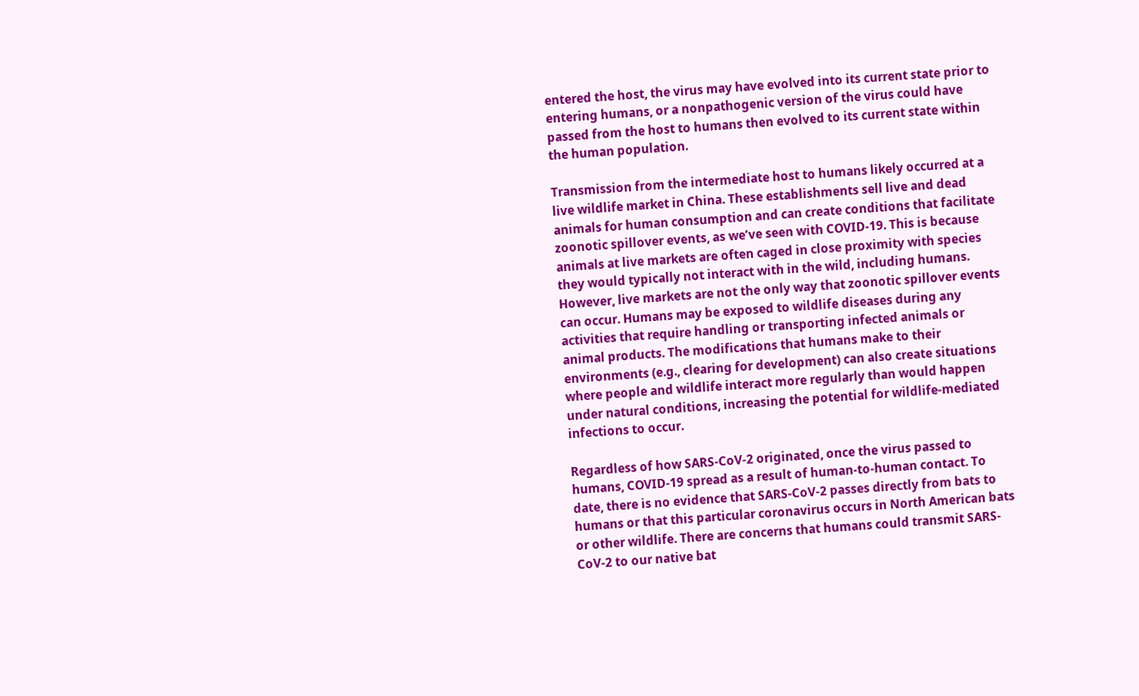entered the host, the virus may have evolved into its current state prior to entering humans, or a nonpathogenic version of the virus could have passed from the host to humans then evolved to its current state within the human population.

Transmission from the intermediate host to humans likely occurred at a live wildlife market in China. These establishments sell live and dead animals for human consumption and can create conditions that facilitate zoonotic spillover events, as we’ve seen with COVID-19. This is because animals at live markets are often caged in close proximity with species they would typically not interact with in the wild, including humans. However, live markets are not the only way that zoonotic spillover events can occur. Humans may be exposed to wildlife diseases during any activities that require handling or transporting infected animals or animal products. The modifications that humans make to their environments (e.g., clearing for development) can also create situations where people and wildlife interact more regularly than would happen under natural conditions, increasing the potential for wildlife-mediated infections to occur.

Regardless of how SARS-CoV-2 originated, once the virus passed to humans, COVID-19 spread as a result of human-to-human contact. To date, there is no evidence that SARS-CoV-2 passes directly from bats to humans or that this particular coronavirus occurs in North American bats or other wildlife. There are concerns that humans could transmit SARS-CoV-2 to our native bat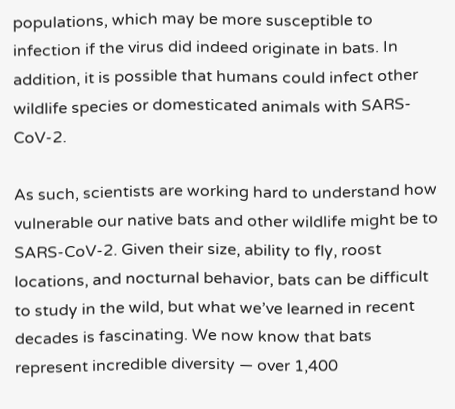populations, which may be more susceptible to infection if the virus did indeed originate in bats. In addition, it is possible that humans could infect other wildlife species or domesticated animals with SARS-CoV-2.

As such, scientists are working hard to understand how vulnerable our native bats and other wildlife might be to SARS-CoV-2. Given their size, ability to fly, roost locations, and nocturnal behavior, bats can be difficult to study in the wild, but what we’ve learned in recent decades is fascinating. We now know that bats represent incredible diversity — over 1,400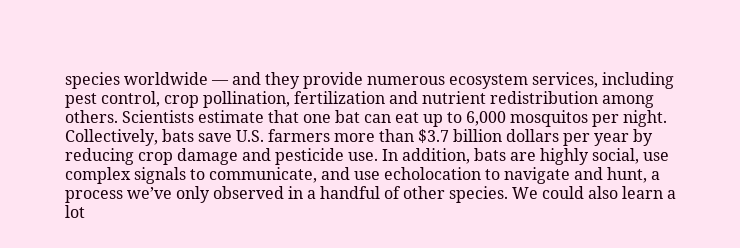species worldwide — and they provide numerous ecosystem services, including pest control, crop pollination, fertilization and nutrient redistribution among others. Scientists estimate that one bat can eat up to 6,000 mosquitos per night. Collectively, bats save U.S. farmers more than $3.7 billion dollars per year by reducing crop damage and pesticide use. In addition, bats are highly social, use complex signals to communicate, and use echolocation to navigate and hunt, a process we’ve only observed in a handful of other species. We could also learn a lot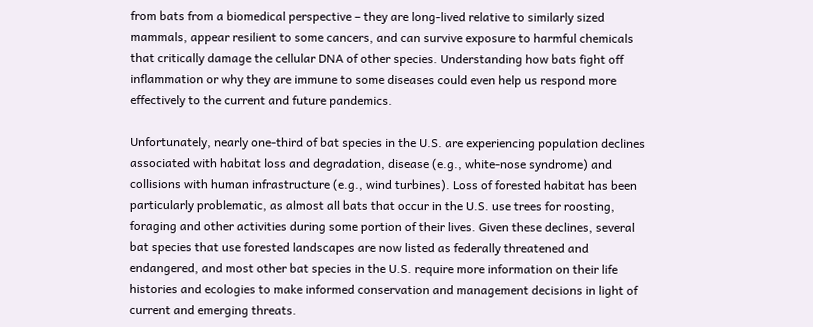from bats from a biomedical perspective – they are long-lived relative to similarly sized mammals, appear resilient to some cancers, and can survive exposure to harmful chemicals that critically damage the cellular DNA of other species. Understanding how bats fight off inflammation or why they are immune to some diseases could even help us respond more effectively to the current and future pandemics.

Unfortunately, nearly one-third of bat species in the U.S. are experiencing population declines associated with habitat loss and degradation, disease (e.g., white-nose syndrome) and collisions with human infrastructure (e.g., wind turbines). Loss of forested habitat has been particularly problematic, as almost all bats that occur in the U.S. use trees for roosting, foraging and other activities during some portion of their lives. Given these declines, several bat species that use forested landscapes are now listed as federally threatened and endangered, and most other bat species in the U.S. require more information on their life histories and ecologies to make informed conservation and management decisions in light of current and emerging threats.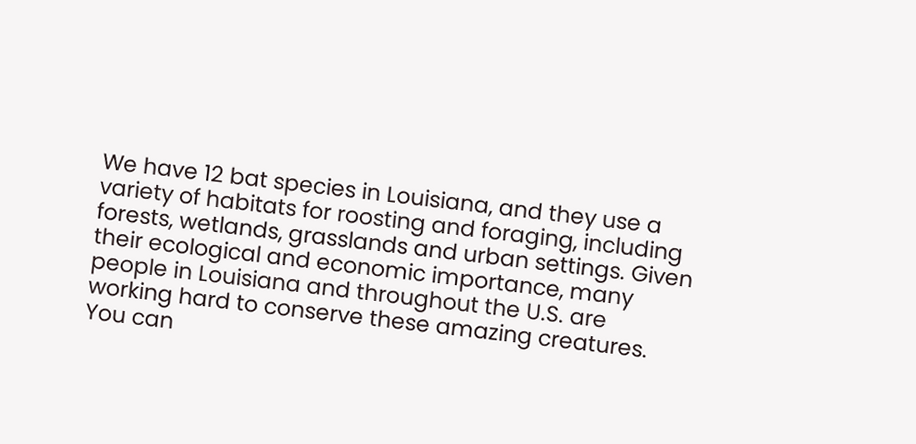We have 12 bat species in Louisiana, and they use a variety of habitats for roosting and foraging, including forests, wetlands, grasslands and urban settings. Given their ecological and economic importance, many people in Louisiana and throughout the U.S. are working hard to conserve these amazing creatures. You can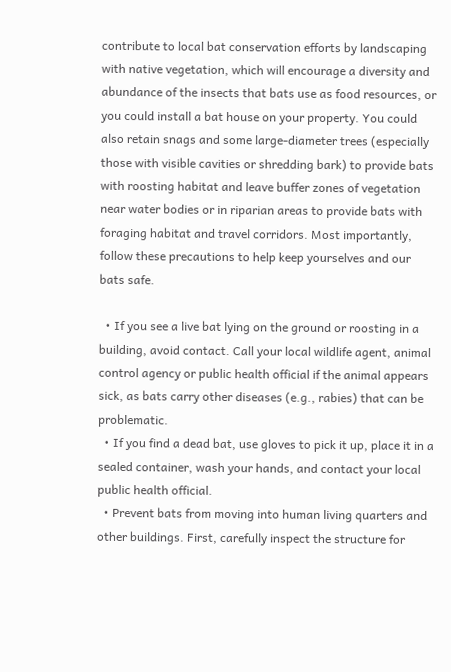contribute to local bat conservation efforts by landscaping with native vegetation, which will encourage a diversity and abundance of the insects that bats use as food resources, or you could install a bat house on your property. You could also retain snags and some large-diameter trees (especially those with visible cavities or shredding bark) to provide bats with roosting habitat and leave buffer zones of vegetation near water bodies or in riparian areas to provide bats with foraging habitat and travel corridors. Most importantly, follow these precautions to help keep yourselves and our bats safe.

  • If you see a live bat lying on the ground or roosting in a building, avoid contact. Call your local wildlife agent, animal control agency or public health official if the animal appears sick, as bats carry other diseases (e.g., rabies) that can be problematic.
  • If you find a dead bat, use gloves to pick it up, place it in a sealed container, wash your hands, and contact your local public health official.
  • Prevent bats from moving into human living quarters and other buildings. First, carefully inspect the structure for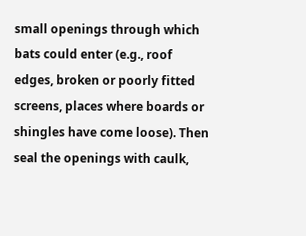small openings through which bats could enter (e.g., roof edges, broken or poorly fitted screens, places where boards or shingles have come loose). Then seal the openings with caulk,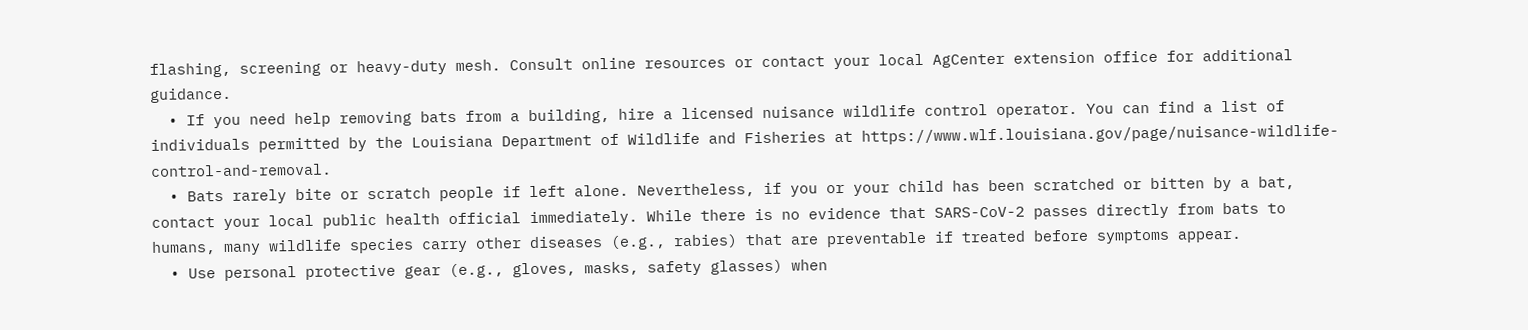flashing, screening or heavy-duty mesh. Consult online resources or contact your local AgCenter extension office for additional guidance.
  • If you need help removing bats from a building, hire a licensed nuisance wildlife control operator. You can find a list of individuals permitted by the Louisiana Department of Wildlife and Fisheries at https://www.wlf.louisiana.gov/page/nuisance-wildlife-control-and-removal.
  • Bats rarely bite or scratch people if left alone. Nevertheless, if you or your child has been scratched or bitten by a bat, contact your local public health official immediately. While there is no evidence that SARS-CoV-2 passes directly from bats to humans, many wildlife species carry other diseases (e.g., rabies) that are preventable if treated before symptoms appear.
  • Use personal protective gear (e.g., gloves, masks, safety glasses) when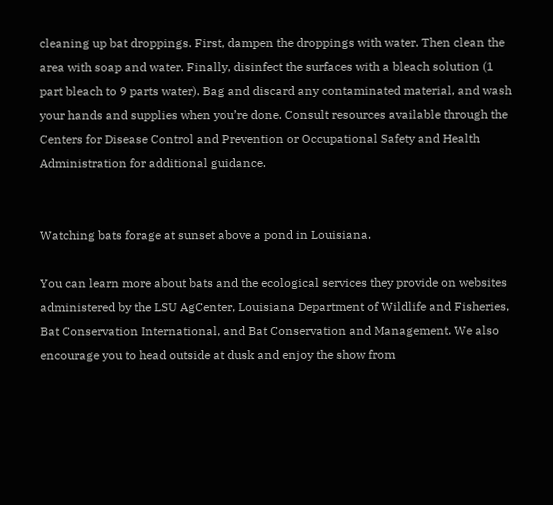cleaning up bat droppings. First, dampen the droppings with water. Then clean the area with soap and water. Finally, disinfect the surfaces with a bleach solution (1 part bleach to 9 parts water). Bag and discard any contaminated material, and wash your hands and supplies when you’re done. Consult resources available through the Centers for Disease Control and Prevention or Occupational Safety and Health Administration for additional guidance.


Watching bats forage at sunset above a pond in Louisiana.

You can learn more about bats and the ecological services they provide on websites administered by the LSU AgCenter, Louisiana Department of Wildlife and Fisheries, Bat Conservation International, and Bat Conservation and Management. We also encourage you to head outside at dusk and enjoy the show from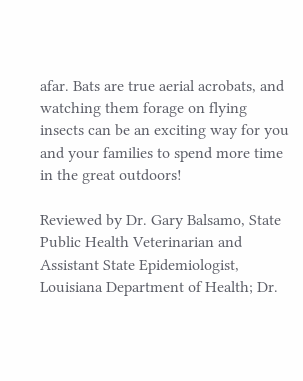afar. Bats are true aerial acrobats, and watching them forage on flying insects can be an exciting way for you and your families to spend more time in the great outdoors!

Reviewed by Dr. Gary Balsamo, State Public Health Veterinarian and Assistant State Epidemiologist, Louisiana Department of Health; Dr.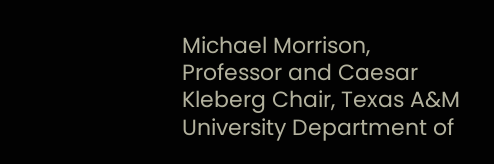Michael Morrison, Professor and Caesar Kleberg Chair, Texas A&M University Department of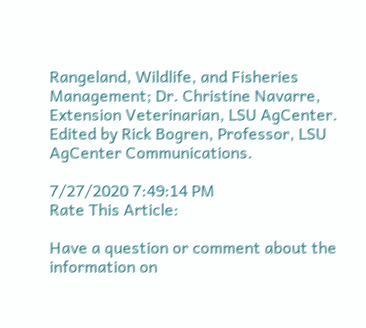Rangeland, Wildlife, and Fisheries Management; Dr. Christine Navarre, Extension Veterinarian, LSU AgCenter. Edited by Rick Bogren, Professor, LSU AgCenter Communications.

7/27/2020 7:49:14 PM
Rate This Article:

Have a question or comment about the information on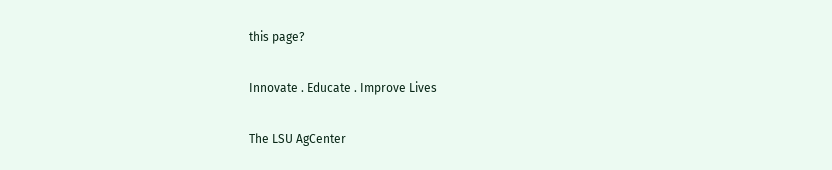this page?

Innovate . Educate . Improve Lives

The LSU AgCenter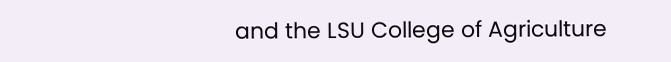and the LSU College of Agriculture